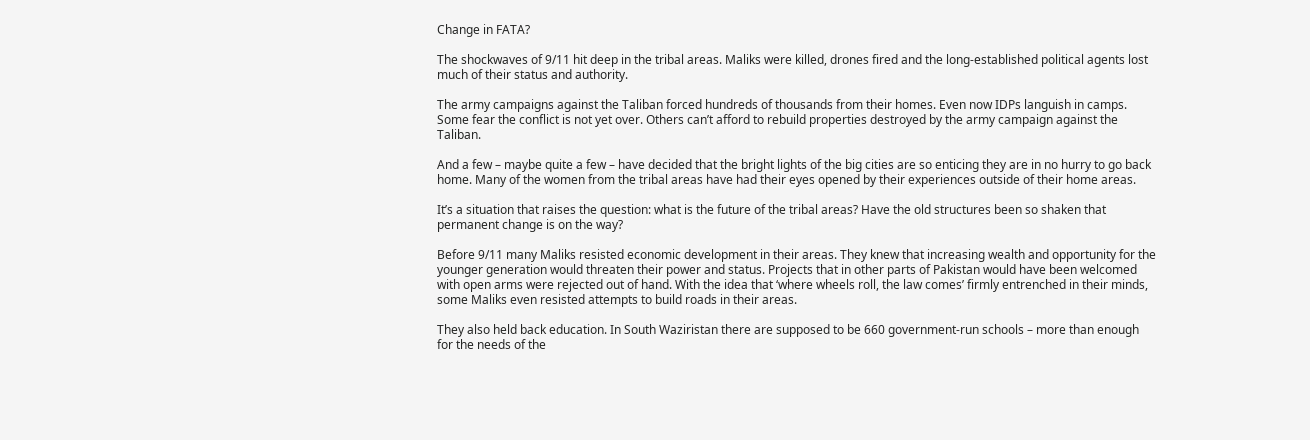Change in FATA?

The shockwaves of 9/11 hit deep in the tribal areas. Maliks were killed, drones fired and the long-established political agents lost much of their status and authority.

The army campaigns against the Taliban forced hundreds of thousands from their homes. Even now IDPs languish in camps. Some fear the conflict is not yet over. Others can’t afford to rebuild properties destroyed by the army campaign against the Taliban.

And a few – maybe quite a few – have decided that the bright lights of the big cities are so enticing they are in no hurry to go back home. Many of the women from the tribal areas have had their eyes opened by their experiences outside of their home areas.

It’s a situation that raises the question: what is the future of the tribal areas? Have the old structures been so shaken that permanent change is on the way?

Before 9/11 many Maliks resisted economic development in their areas. They knew that increasing wealth and opportunity for the younger generation would threaten their power and status. Projects that in other parts of Pakistan would have been welcomed with open arms were rejected out of hand. With the idea that ‘where wheels roll, the law comes’ firmly entrenched in their minds, some Maliks even resisted attempts to build roads in their areas.

They also held back education. In South Waziristan there are supposed to be 660 government-run schools – more than enough for the needs of the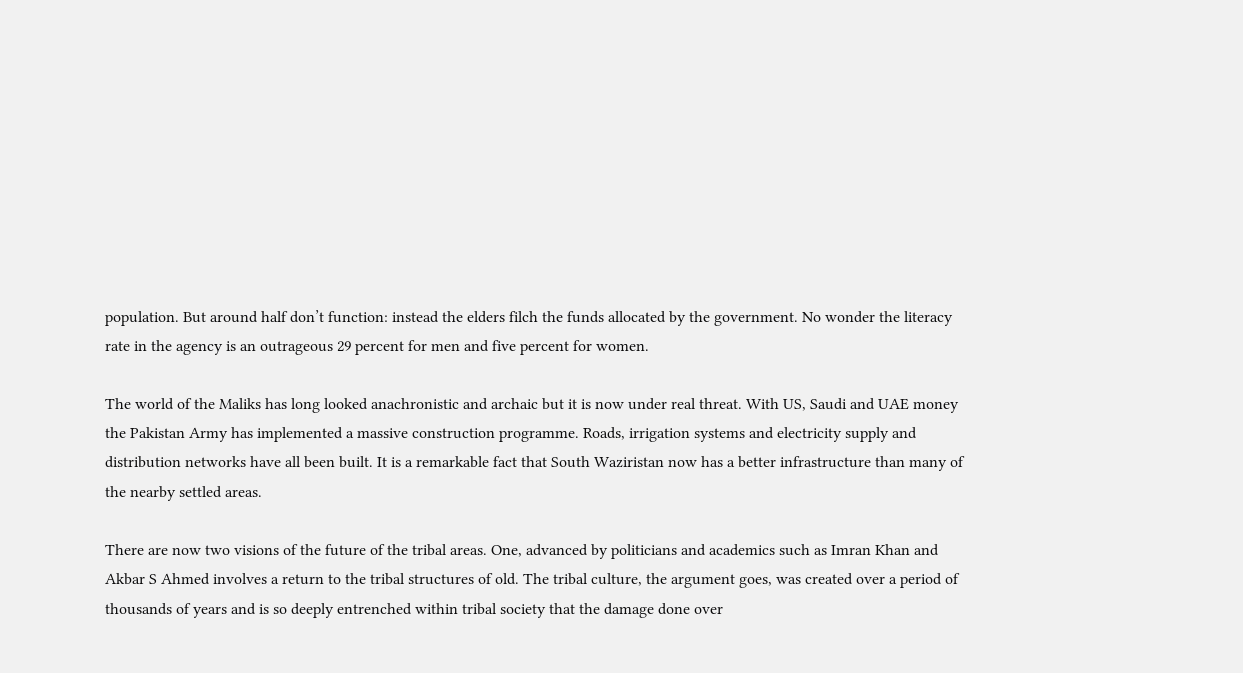population. But around half don’t function: instead the elders filch the funds allocated by the government. No wonder the literacy rate in the agency is an outrageous 29 percent for men and five percent for women.

The world of the Maliks has long looked anachronistic and archaic but it is now under real threat. With US, Saudi and UAE money the Pakistan Army has implemented a massive construction programme. Roads, irrigation systems and electricity supply and distribution networks have all been built. It is a remarkable fact that South Waziristan now has a better infrastructure than many of the nearby settled areas.

There are now two visions of the future of the tribal areas. One, advanced by politicians and academics such as Imran Khan and Akbar S Ahmed involves a return to the tribal structures of old. The tribal culture, the argument goes, was created over a period of thousands of years and is so deeply entrenched within tribal society that the damage done over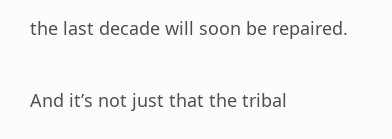the last decade will soon be repaired.

And it’s not just that the tribal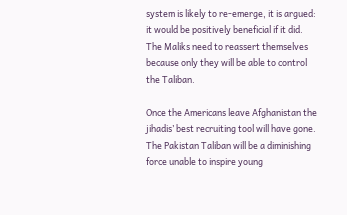system is likely to re-emerge, it is argued: it would be positively beneficial if it did. The Maliks need to reassert themselves because only they will be able to control the Taliban.

Once the Americans leave Afghanistan the jihadis’ best recruiting tool will have gone. The Pakistan Taliban will be a diminishing force unable to inspire young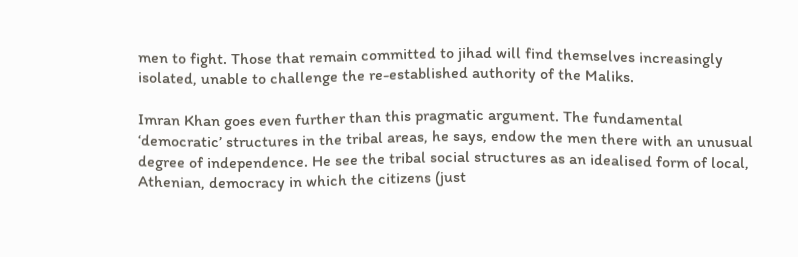men to fight. Those that remain committed to jihad will find themselves increasingly isolated, unable to challenge the re-established authority of the Maliks.

Imran Khan goes even further than this pragmatic argument. The fundamental ‘democratic’ structures in the tribal areas, he says, endow the men there with an unusual degree of independence. He see the tribal social structures as an idealised form of local, Athenian, democracy in which the citizens (just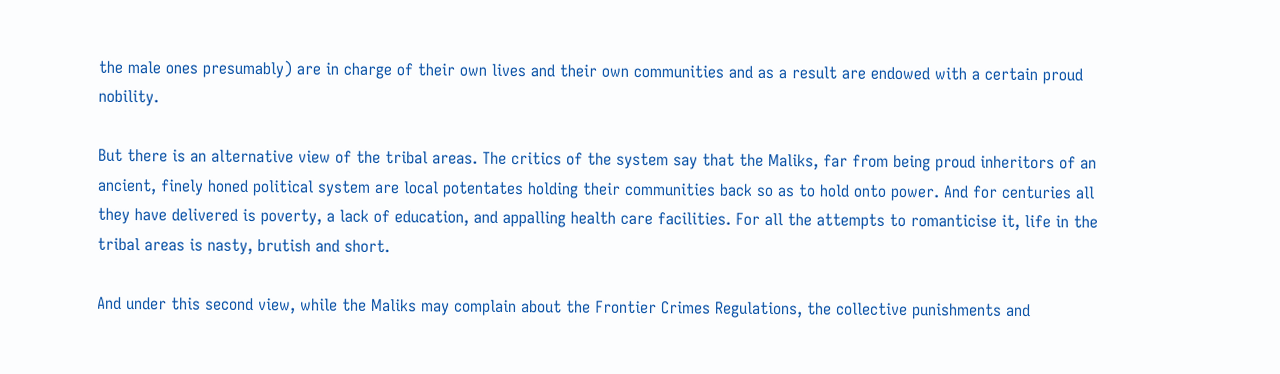the male ones presumably) are in charge of their own lives and their own communities and as a result are endowed with a certain proud nobility.

But there is an alternative view of the tribal areas. The critics of the system say that the Maliks, far from being proud inheritors of an ancient, finely honed political system are local potentates holding their communities back so as to hold onto power. And for centuries all they have delivered is poverty, a lack of education, and appalling health care facilities. For all the attempts to romanticise it, life in the tribal areas is nasty, brutish and short.

And under this second view, while the Maliks may complain about the Frontier Crimes Regulations, the collective punishments and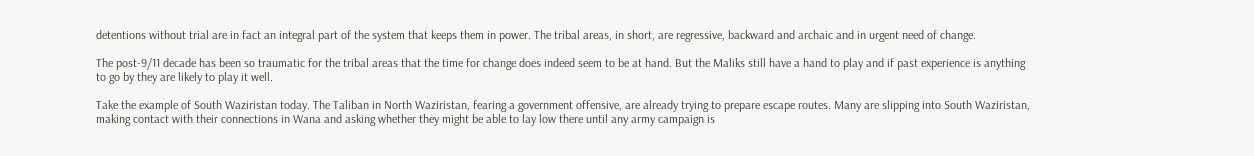detentions without trial are in fact an integral part of the system that keeps them in power. The tribal areas, in short, are regressive, backward and archaic and in urgent need of change.

The post-9/11 decade has been so traumatic for the tribal areas that the time for change does indeed seem to be at hand. But the Maliks still have a hand to play and if past experience is anything to go by they are likely to play it well.

Take the example of South Waziristan today. The Taliban in North Waziristan, fearing a government offensive, are already trying to prepare escape routes. Many are slipping into South Waziristan, making contact with their connections in Wana and asking whether they might be able to lay low there until any army campaign is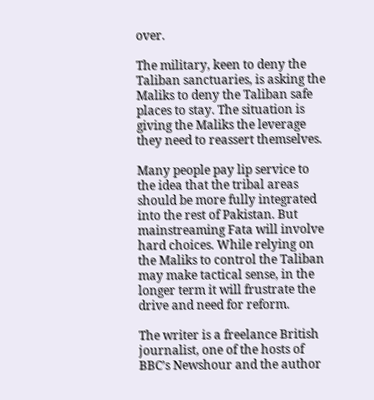over.

The military, keen to deny the Taliban sanctuaries, is asking the Maliks to deny the Taliban safe places to stay. The situation is giving the Maliks the leverage they need to reassert themselves.

Many people pay lip service to the idea that the tribal areas should be more fully integrated into the rest of Pakistan. But mainstreaming Fata will involve hard choices. While relying on the Maliks to control the Taliban may make tactical sense, in the longer term it will frustrate the drive and need for reform.

The writer is a freelance British journalist, one of the hosts of BBC’s Newshour and the author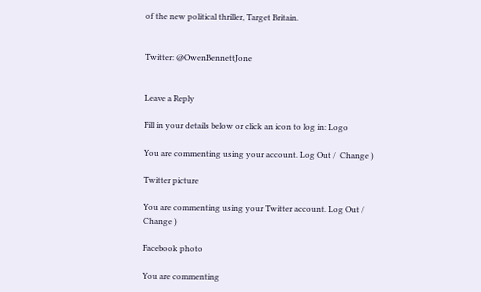of the new political thriller, Target Britain.


Twitter: @OwenBennettJone


Leave a Reply

Fill in your details below or click an icon to log in: Logo

You are commenting using your account. Log Out /  Change )

Twitter picture

You are commenting using your Twitter account. Log Out /  Change )

Facebook photo

You are commenting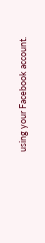using your Facebook account.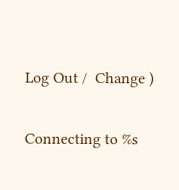Log Out /  Change )

Connecting to %s